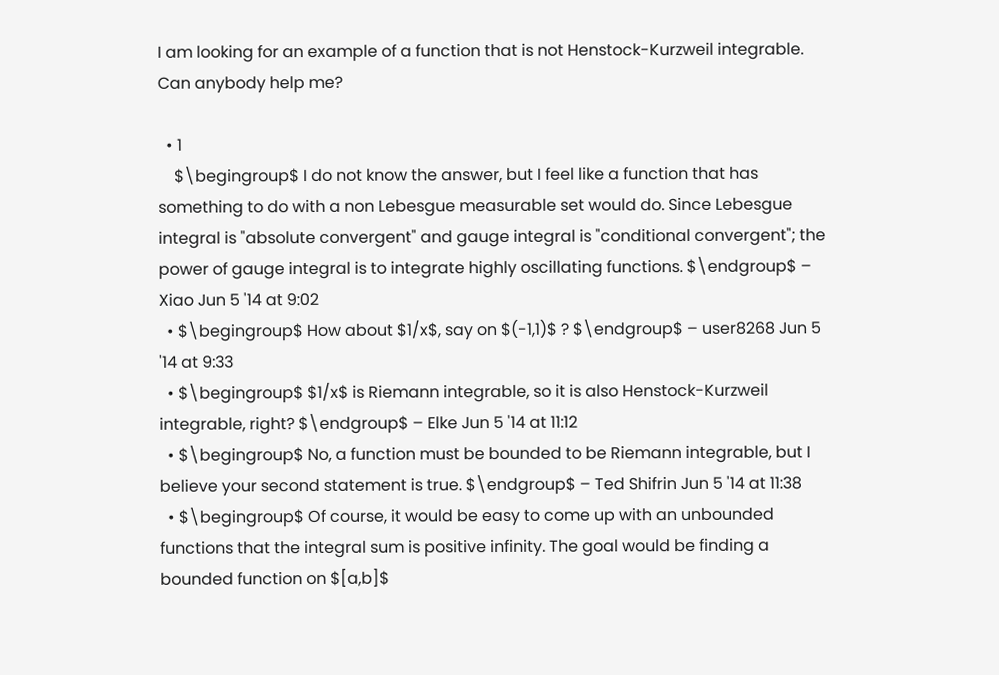I am looking for an example of a function that is not Henstock-Kurzweil integrable. Can anybody help me?

  • 1
    $\begingroup$ I do not know the answer, but I feel like a function that has something to do with a non Lebesgue measurable set would do. Since Lebesgue integral is "absolute convergent" and gauge integral is "conditional convergent"; the power of gauge integral is to integrate highly oscillating functions. $\endgroup$ – Xiao Jun 5 '14 at 9:02
  • $\begingroup$ How about $1/x$, say on $(-1,1)$ ? $\endgroup$ – user8268 Jun 5 '14 at 9:33
  • $\begingroup$ $1/x$ is Riemann integrable, so it is also Henstock-Kurzweil integrable, right? $\endgroup$ – Elke Jun 5 '14 at 11:12
  • $\begingroup$ No, a function must be bounded to be Riemann integrable, but I believe your second statement is true. $\endgroup$ – Ted Shifrin Jun 5 '14 at 11:38
  • $\begingroup$ Of course, it would be easy to come up with an unbounded functions that the integral sum is positive infinity. The goal would be finding a bounded function on $[a,b]$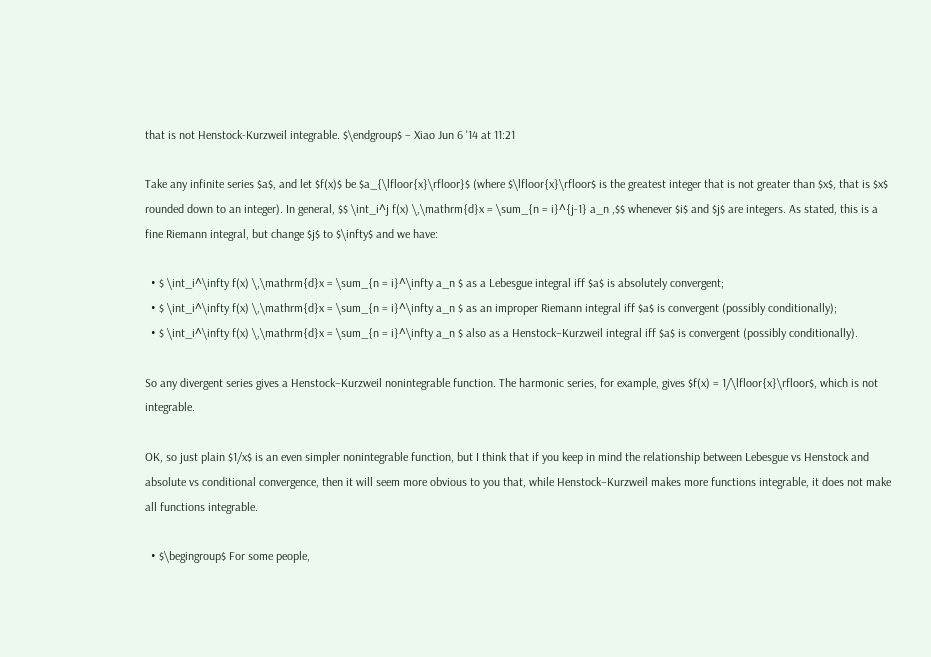that is not Henstock-Kurzweil integrable. $\endgroup$ – Xiao Jun 6 '14 at 11:21

Take any infinite series $a$, and let $f(x)$ be $a_{\lfloor{x}\rfloor}$ (where $\lfloor{x}\rfloor$ is the greatest integer that is not greater than $x$, that is $x$ rounded down to an integer). In general, $$ \int_i^j f(x) \,\mathrm{d}x = \sum_{n = i}^{j-1} a_n ,$$ whenever $i$ and $j$ are integers. As stated, this is a fine Riemann integral, but change $j$ to $\infty$ and we have:

  • $ \int_i^\infty f(x) \,\mathrm{d}x = \sum_{n = i}^\infty a_n $ as a Lebesgue integral iff $a$ is absolutely convergent;
  • $ \int_i^\infty f(x) \,\mathrm{d}x = \sum_{n = i}^\infty a_n $ as an improper Riemann integral iff $a$ is convergent (possibly conditionally);
  • $ \int_i^\infty f(x) \,\mathrm{d}x = \sum_{n = i}^\infty a_n $ also as a Henstock–Kurzweil integral iff $a$ is convergent (possibly conditionally).

So any divergent series gives a Henstock–Kurzweil nonintegrable function. The harmonic series, for example, gives $f(x) = 1/\lfloor{x}\rfloor$, which is not integrable.

OK, so just plain $1/x$ is an even simpler nonintegrable function, but I think that if you keep in mind the relationship between Lebesgue vs Henstock and absolute vs conditional convergence, then it will seem more obvious to you that, while Henstock–Kurzweil makes more functions integrable, it does not make all functions integrable.

  • $\begingroup$ For some people,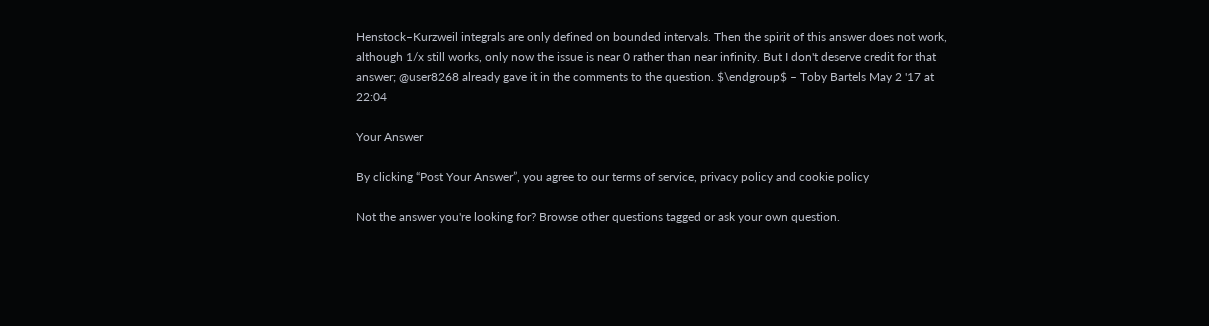Henstock–Kurzweil integrals are only defined on bounded intervals. Then the spirit of this answer does not work, although 1/x still works, only now the issue is near 0 rather than near infinity. But I don't deserve credit for that answer; @user8268 already gave it in the comments to the question. $\endgroup$ – Toby Bartels May 2 '17 at 22:04

Your Answer

By clicking “Post Your Answer”, you agree to our terms of service, privacy policy and cookie policy

Not the answer you're looking for? Browse other questions tagged or ask your own question.